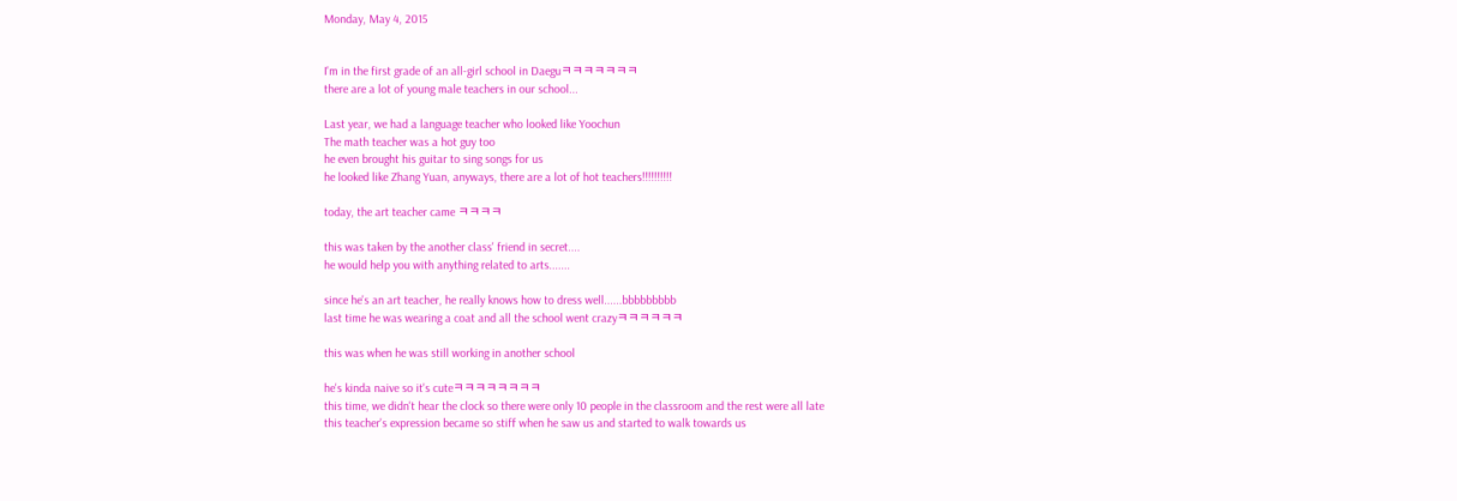Monday, May 4, 2015


I'm in the first grade of an all-girl school in Daeguㅋㅋㅋㅋㅋㅋㅋ
there are a lot of young male teachers in our school...

Last year, we had a language teacher who looked like Yoochun
The math teacher was a hot guy too
he even brought his guitar to sing songs for us
he looked like Zhang Yuan, anyways, there are a lot of hot teachers!!!!!!!!!!

today, the art teacher came ㅋㅋㅋㅋ

this was taken by the another class' friend in secret....
he would help you with anything related to arts.......

since he's an art teacher, he really knows how to dress well......bbbbbbbbb
last time he was wearing a coat and all the school went crazyㅋㅋㅋㅋㅋㅋ

this was when he was still working in another school

he's kinda naive so it's cuteㅋㅋㅋㅋㅋㅋㅋㅋ
this time, we didn't hear the clock so there were only 10 people in the classroom and the rest were all late
this teacher's expression became so stiff when he saw us and started to walk towards us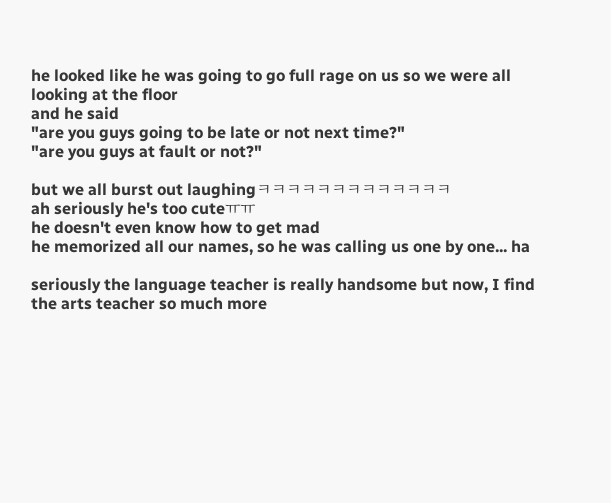he looked like he was going to go full rage on us so we were all looking at the floor
and he said
"are you guys going to be late or not next time?"
"are you guys at fault or not?"

but we all burst out laughingㅋㅋㅋㅋㅋㅋㅋㅋㅋㅋㅋㅋㅋ
ah seriously he's too cuteㅠㅠ
he doesn't even know how to get mad
he memorized all our names, so he was calling us one by one... ha

seriously the language teacher is really handsome but now, I find the arts teacher so much more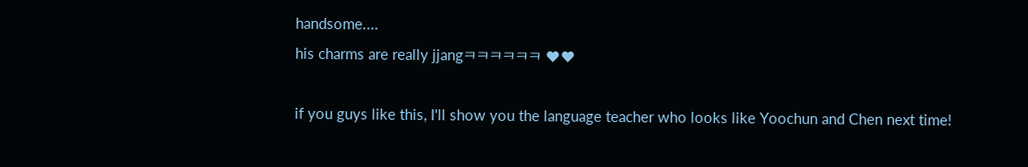handsome....
his charms are really jjangㅋㅋㅋㅋㅋㅋ ♥♥

if you guys like this, I'll show you the language teacher who looks like Yoochun and Chen next time!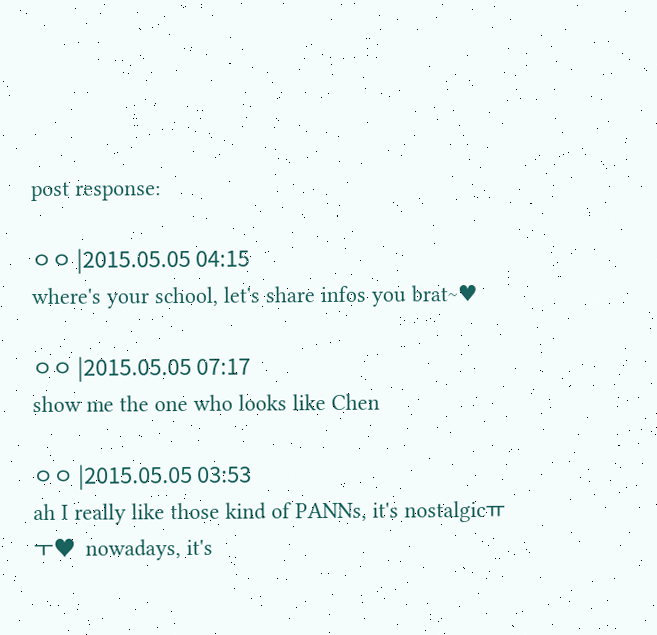post response:

ㅇㅇ |2015.05.05 04:15
where's your school, let's share infos you brat~♥

ㅇㅇ |2015.05.05 07:17
show me the one who looks like Chen

ㅇㅇ |2015.05.05 03:53
ah I really like those kind of PANNs, it's nostalgicㅠㅜ♥  nowadays, it's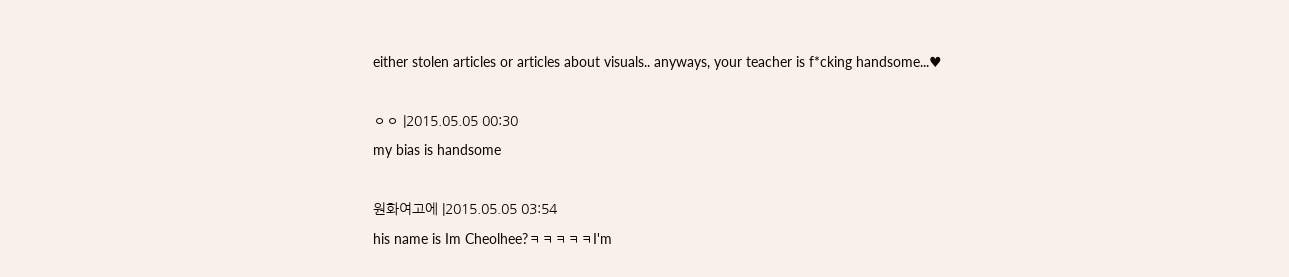either stolen articles or articles about visuals.. anyways, your teacher is f*cking handsome...♥

ㅇㅇ |2015.05.05 00:30
my bias is handsome

원화여고에 |2015.05.05 03:54
his name is Im Cheolhee?ㅋㅋㅋㅋㅋI'm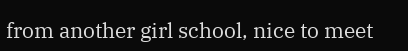from another girl school, nice to meet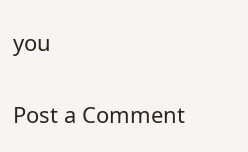you


Post a Comment